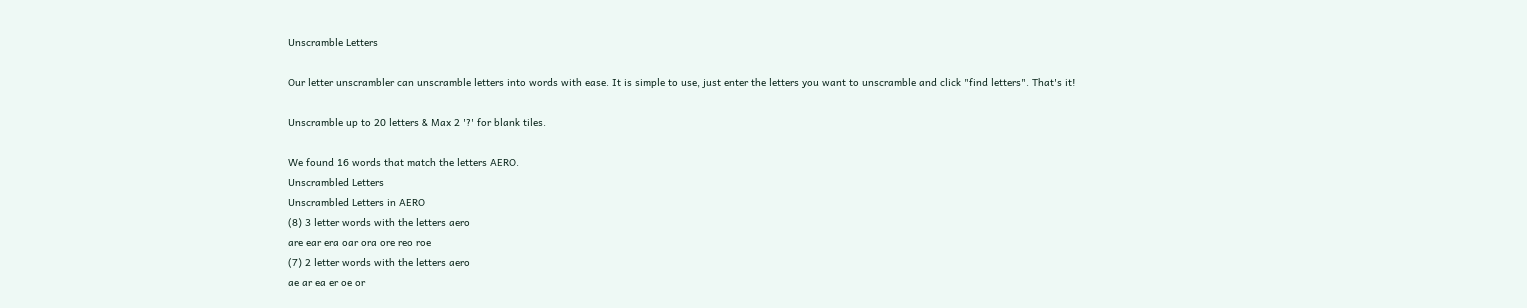Unscramble Letters

Our letter unscrambler can unscramble letters into words with ease. It is simple to use, just enter the letters you want to unscramble and click "find letters". That's it!

Unscramble up to 20 letters & Max 2 '?' for blank tiles.

We found 16 words that match the letters AERO.
Unscrambled Letters
Unscrambled Letters in AERO
(8) 3 letter words with the letters aero
are ear era oar ora ore reo roe
(7) 2 letter words with the letters aero
ae ar ea er oe or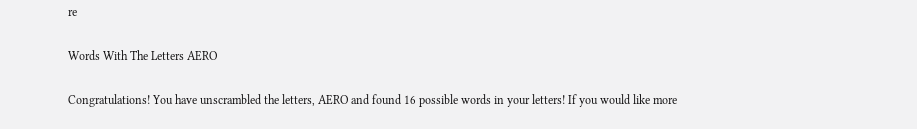re

Words With The Letters AERO

Congratulations! You have unscrambled the letters, AERO and found 16 possible words in your letters! If you would like more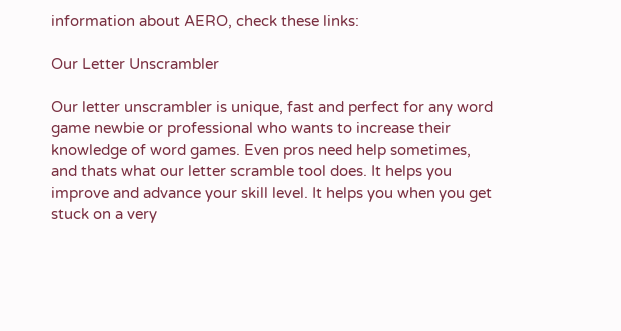information about AERO, check these links:

Our Letter Unscrambler

Our letter unscrambler is unique, fast and perfect for any word game newbie or professional who wants to increase their knowledge of word games. Even pros need help sometimes, and thats what our letter scramble tool does. It helps you improve and advance your skill level. It helps you when you get stuck on a very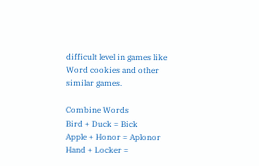difficult level in games like Word cookies and other similar games.

Combine Words
Bird + Duck = Bick
Apple + Honor = Aplonor
Hand + Locker =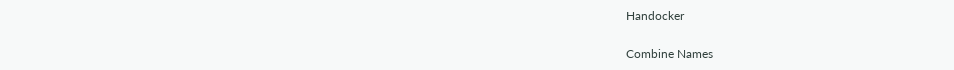Handocker

Combine Names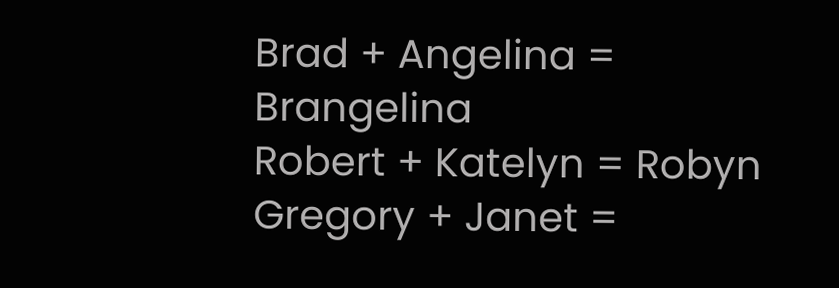Brad + Angelina = Brangelina
Robert + Katelyn = Robyn
Gregory + Janet =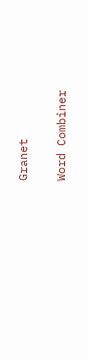Granet

Word Combiner